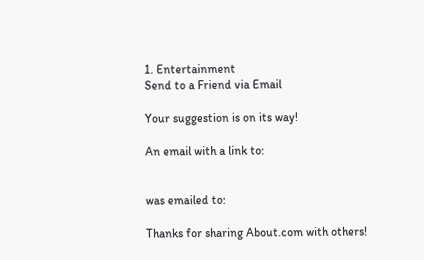1. Entertainment
Send to a Friend via Email

Your suggestion is on its way!

An email with a link to:


was emailed to:

Thanks for sharing About.com with others!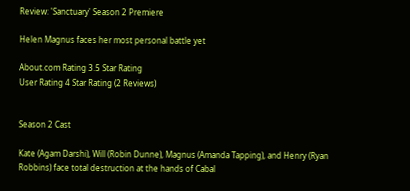Review: 'Sanctuary' Season 2 Premiere

Helen Magnus faces her most personal battle yet

About.com Rating 3.5 Star Rating
User Rating 4 Star Rating (2 Reviews)


Season 2 Cast

Kate (Agam Darshi), Will (Robin Dunne), Magnus (Amanda Tapping), and Henry (Ryan Robbins) face total destruction at the hands of Cabal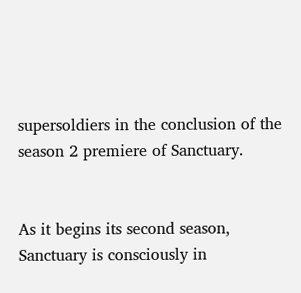supersoldiers in the conclusion of the season 2 premiere of Sanctuary.


As it begins its second season, Sanctuary is consciously in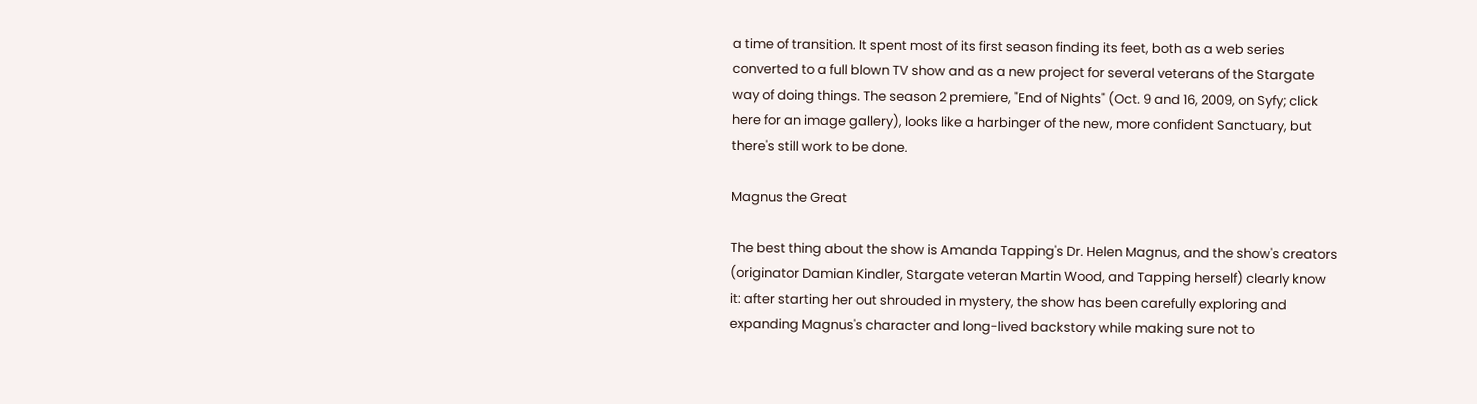a time of transition. It spent most of its first season finding its feet, both as a web series converted to a full blown TV show and as a new project for several veterans of the Stargate way of doing things. The season 2 premiere, "End of Nights" (Oct. 9 and 16, 2009, on Syfy; click here for an image gallery), looks like a harbinger of the new, more confident Sanctuary, but there's still work to be done.

Magnus the Great

The best thing about the show is Amanda Tapping's Dr. Helen Magnus, and the show's creators (originator Damian Kindler, Stargate veteran Martin Wood, and Tapping herself) clearly know it: after starting her out shrouded in mystery, the show has been carefully exploring and expanding Magnus's character and long-lived backstory while making sure not to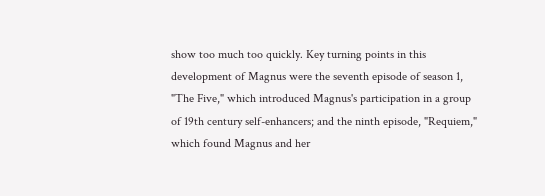show too much too quickly. Key turning points in this development of Magnus were the seventh episode of season 1, "The Five," which introduced Magnus's participation in a group of 19th century self-enhancers; and the ninth episode, "Requiem," which found Magnus and her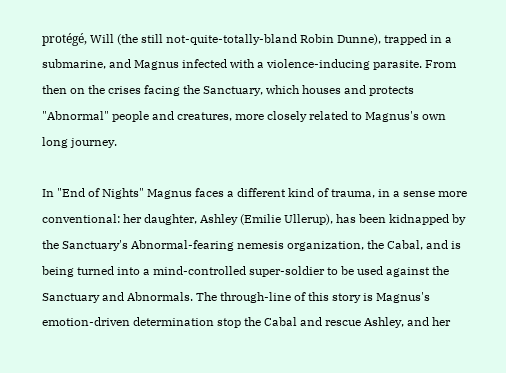protégé, Will (the still not-quite-totally-bland Robin Dunne), trapped in a submarine, and Magnus infected with a violence-inducing parasite. From then on the crises facing the Sanctuary, which houses and protects "Abnormal" people and creatures, more closely related to Magnus's own long journey.

In "End of Nights" Magnus faces a different kind of trauma, in a sense more conventional: her daughter, Ashley (Emilie Ullerup), has been kidnapped by the Sanctuary's Abnormal-fearing nemesis organization, the Cabal, and is being turned into a mind-controlled super-soldier to be used against the Sanctuary and Abnormals. The through-line of this story is Magnus's emotion-driven determination stop the Cabal and rescue Ashley, and her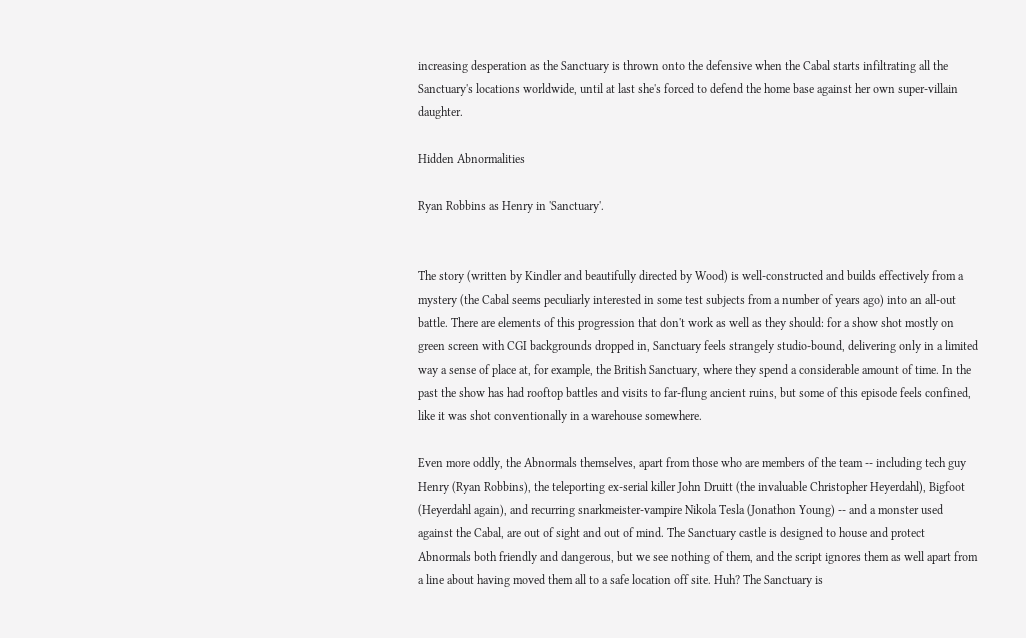increasing desperation as the Sanctuary is thrown onto the defensive when the Cabal starts infiltrating all the Sanctuary's locations worldwide, until at last she's forced to defend the home base against her own super-villain daughter.

Hidden Abnormalities

Ryan Robbins as Henry in 'Sanctuary'.


The story (written by Kindler and beautifully directed by Wood) is well-constructed and builds effectively from a mystery (the Cabal seems peculiarly interested in some test subjects from a number of years ago) into an all-out battle. There are elements of this progression that don't work as well as they should: for a show shot mostly on green screen with CGI backgrounds dropped in, Sanctuary feels strangely studio-bound, delivering only in a limited way a sense of place at, for example, the British Sanctuary, where they spend a considerable amount of time. In the past the show has had rooftop battles and visits to far-flung ancient ruins, but some of this episode feels confined, like it was shot conventionally in a warehouse somewhere.

Even more oddly, the Abnormals themselves, apart from those who are members of the team -- including tech guy Henry (Ryan Robbins), the teleporting ex-serial killer John Druitt (the invaluable Christopher Heyerdahl), Bigfoot (Heyerdahl again), and recurring snarkmeister-vampire Nikola Tesla (Jonathon Young) -- and a monster used against the Cabal, are out of sight and out of mind. The Sanctuary castle is designed to house and protect Abnormals both friendly and dangerous, but we see nothing of them, and the script ignores them as well apart from a line about having moved them all to a safe location off site. Huh? The Sanctuary is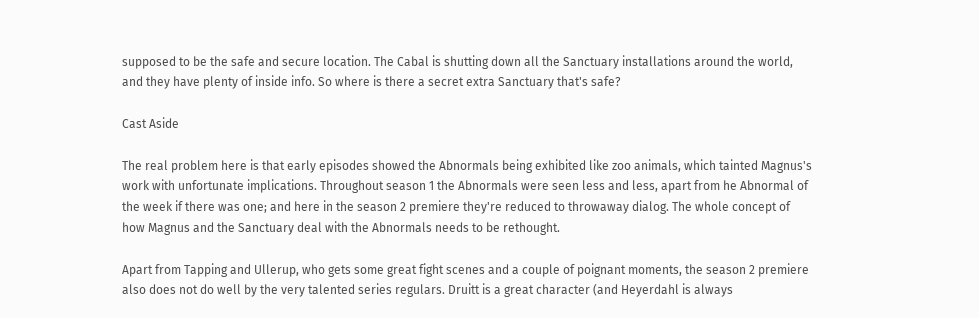supposed to be the safe and secure location. The Cabal is shutting down all the Sanctuary installations around the world, and they have plenty of inside info. So where is there a secret extra Sanctuary that's safe?

Cast Aside

The real problem here is that early episodes showed the Abnormals being exhibited like zoo animals, which tainted Magnus's work with unfortunate implications. Throughout season 1 the Abnormals were seen less and less, apart from he Abnormal of the week if there was one; and here in the season 2 premiere they're reduced to throwaway dialog. The whole concept of how Magnus and the Sanctuary deal with the Abnormals needs to be rethought.

Apart from Tapping and Ullerup, who gets some great fight scenes and a couple of poignant moments, the season 2 premiere also does not do well by the very talented series regulars. Druitt is a great character (and Heyerdahl is always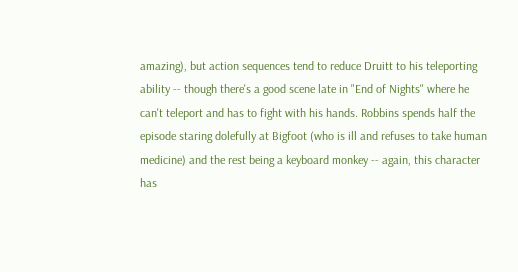amazing), but action sequences tend to reduce Druitt to his teleporting ability -- though there's a good scene late in "End of Nights" where he can't teleport and has to fight with his hands. Robbins spends half the episode staring dolefully at Bigfoot (who is ill and refuses to take human medicine) and the rest being a keyboard monkey -- again, this character has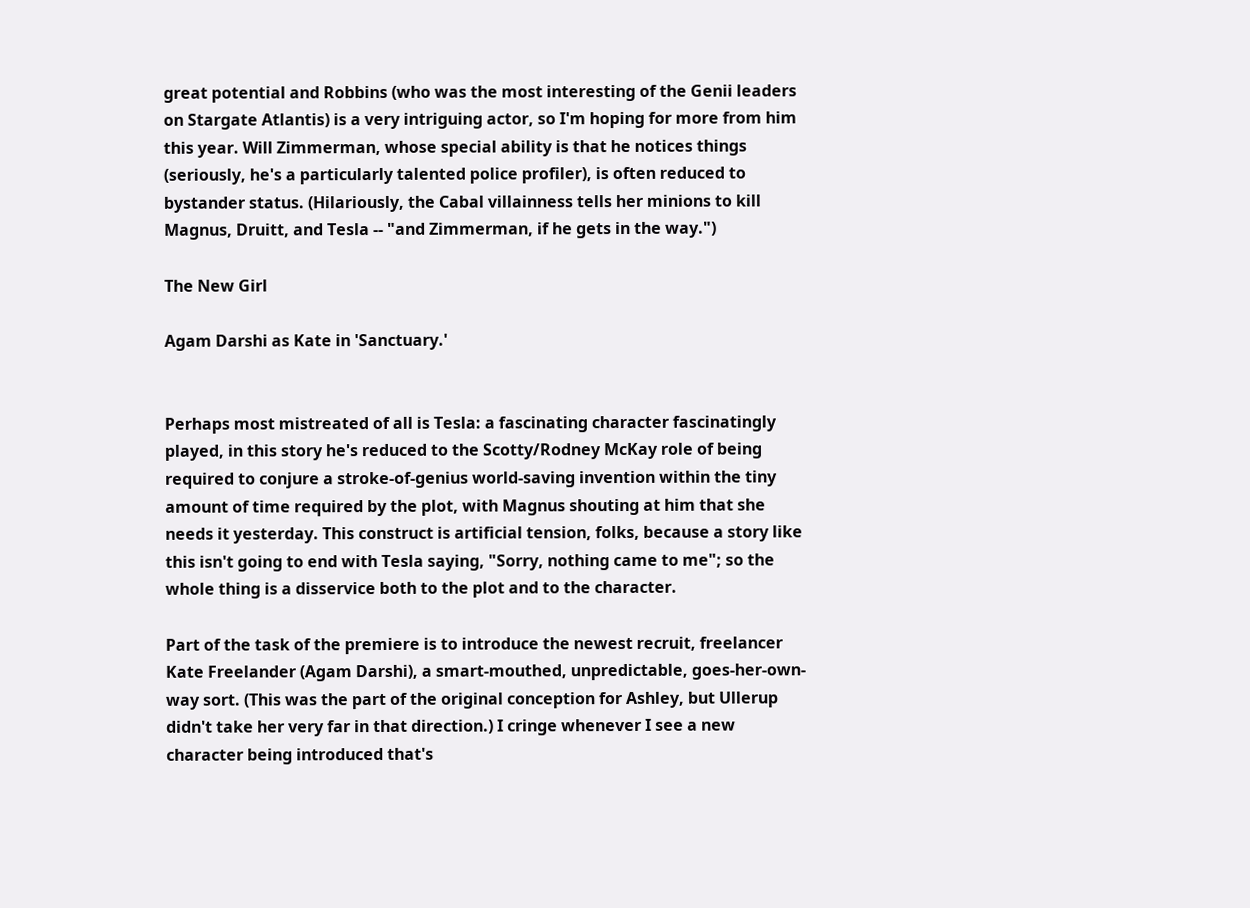great potential and Robbins (who was the most interesting of the Genii leaders on Stargate Atlantis) is a very intriguing actor, so I'm hoping for more from him this year. Will Zimmerman, whose special ability is that he notices things (seriously, he's a particularly talented police profiler), is often reduced to bystander status. (Hilariously, the Cabal villainness tells her minions to kill Magnus, Druitt, and Tesla -- "and Zimmerman, if he gets in the way.")

The New Girl

Agam Darshi as Kate in 'Sanctuary.'


Perhaps most mistreated of all is Tesla: a fascinating character fascinatingly played, in this story he's reduced to the Scotty/Rodney McKay role of being required to conjure a stroke-of-genius world-saving invention within the tiny amount of time required by the plot, with Magnus shouting at him that she needs it yesterday. This construct is artificial tension, folks, because a story like this isn't going to end with Tesla saying, "Sorry, nothing came to me"; so the whole thing is a disservice both to the plot and to the character.

Part of the task of the premiere is to introduce the newest recruit, freelancer Kate Freelander (Agam Darshi), a smart-mouthed, unpredictable, goes-her-own-way sort. (This was the part of the original conception for Ashley, but Ullerup didn't take her very far in that direction.) I cringe whenever I see a new character being introduced that's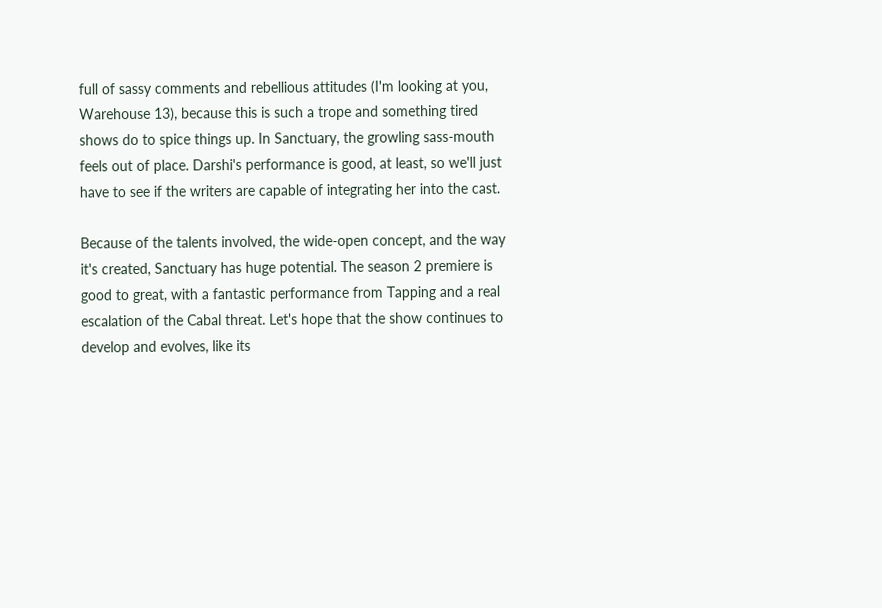full of sassy comments and rebellious attitudes (I'm looking at you, Warehouse 13), because this is such a trope and something tired shows do to spice things up. In Sanctuary, the growling sass-mouth feels out of place. Darshi's performance is good, at least, so we'll just have to see if the writers are capable of integrating her into the cast.

Because of the talents involved, the wide-open concept, and the way it's created, Sanctuary has huge potential. The season 2 premiere is good to great, with a fantastic performance from Tapping and a real escalation of the Cabal threat. Let's hope that the show continues to develop and evolves, like its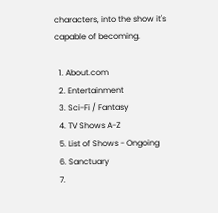characters, into the show it's capable of becoming.

  1. About.com
  2. Entertainment
  3. Sci-Fi / Fantasy
  4. TV Shows A-Z
  5. List of Shows - Ongoing
  6. Sanctuary
  7.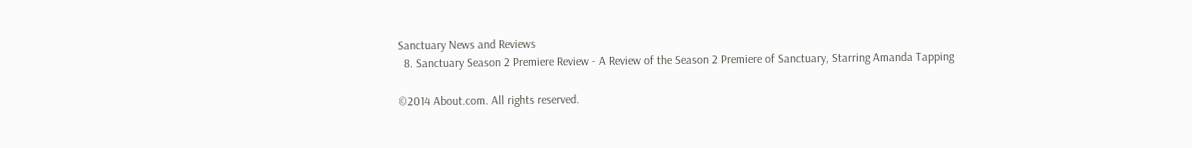Sanctuary News and Reviews
  8. Sanctuary Season 2 Premiere Review - A Review of the Season 2 Premiere of Sanctuary, Starring Amanda Tapping

©2014 About.com. All rights reserved.